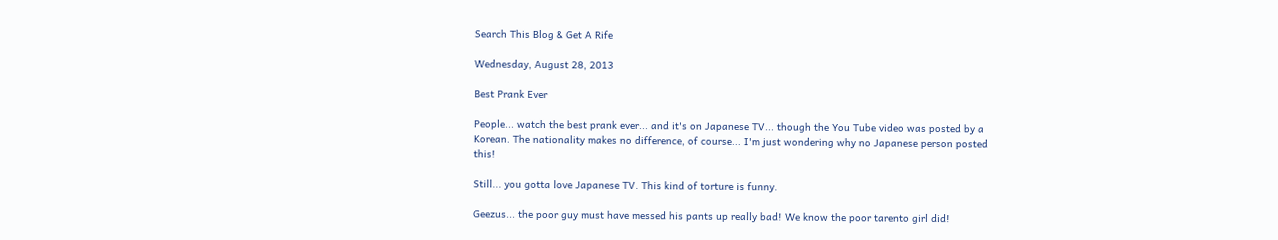Search This Blog & Get A Rife

Wednesday, August 28, 2013

Best Prank Ever

People... watch the best prank ever... and it's on Japanese TV... though the You Tube video was posted by a Korean. The nationality makes no difference, of course... I'm just wondering why no Japanese person posted this!

Still... you gotta love Japanese TV. This kind of torture is funny.

Geezus... the poor guy must have messed his pants up really bad! We know the poor tarento girl did!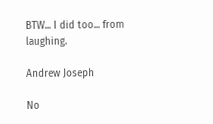BTW... I did too... from laughing.

Andrew Joseph

No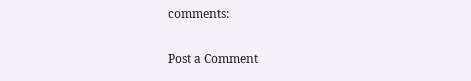comments:

Post a Comment